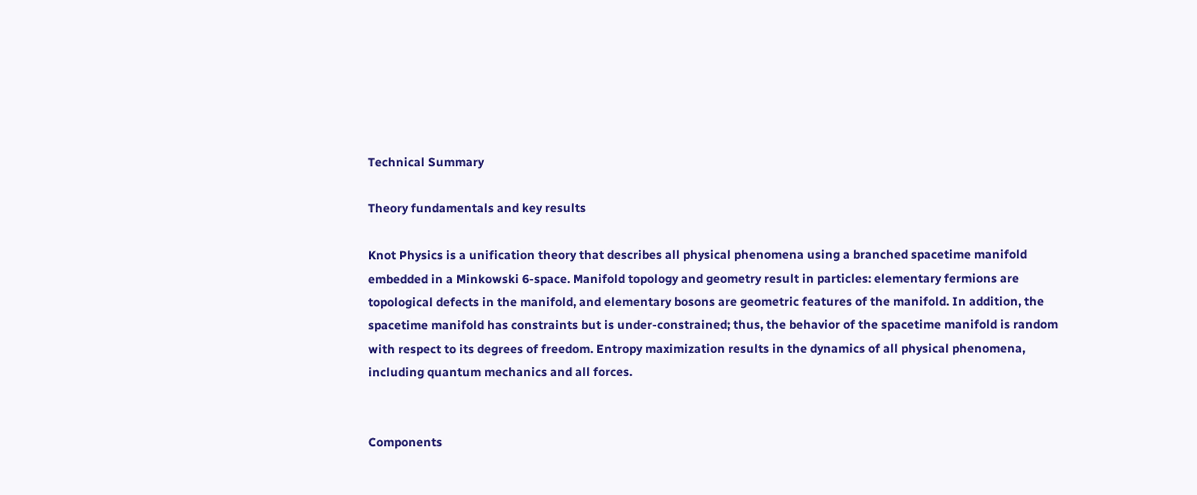Technical Summary

Theory fundamentals and key results

Knot Physics is a unification theory that describes all physical phenomena using a branched spacetime manifold embedded in a Minkowski 6-space. Manifold topology and geometry result in particles: elementary fermions are topological defects in the manifold, and elementary bosons are geometric features of the manifold. In addition, the spacetime manifold has constraints but is under-constrained; thus, the behavior of the spacetime manifold is random with respect to its degrees of freedom. Entropy maximization results in the dynamics of all physical phenomena, including quantum mechanics and all forces.


Components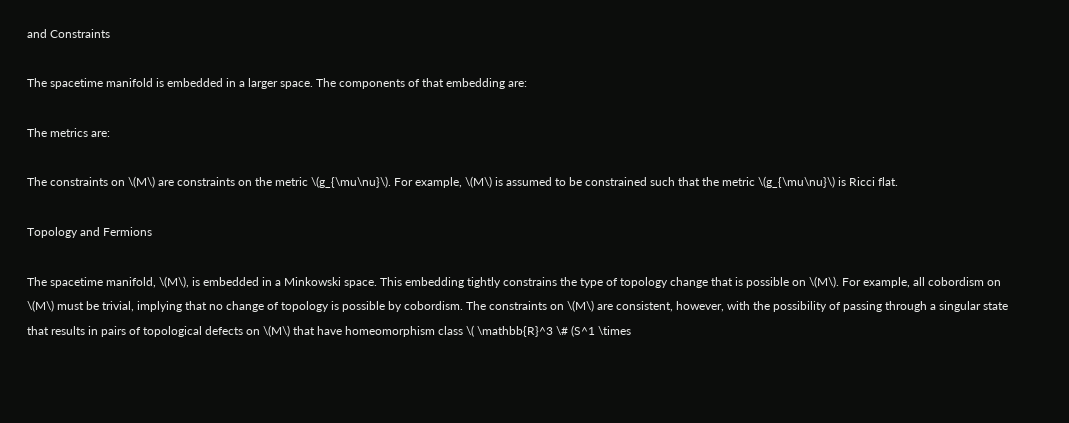and Constraints

The spacetime manifold is embedded in a larger space. The components of that embedding are:

The metrics are:

The constraints on \(M\) are constraints on the metric \(g_{\mu\nu}\). For example, \(M\) is assumed to be constrained such that the metric \(g_{\mu\nu}\) is Ricci flat.

Topology and Fermions

The spacetime manifold, \(M\), is embedded in a Minkowski space. This embedding tightly constrains the type of topology change that is possible on \(M\). For example, all cobordism on \(M\) must be trivial, implying that no change of topology is possible by cobordism. The constraints on \(M\) are consistent, however, with the possibility of passing through a singular state that results in pairs of topological defects on \(M\) that have homeomorphism class \( \mathbb{R}^3 \# (S^1 \times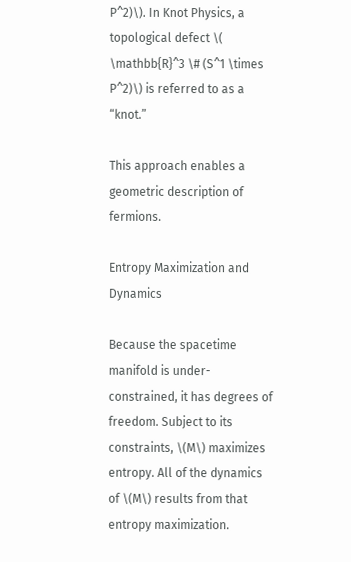P^2)\). In Knot Physics, a topological defect \( \mathbb{R}^3 \# (S^1 \times P^2)\) is referred to as a “knot.”

This approach enables a geometric description of fermions.

Entropy Maximization and Dynamics

Because the spacetime manifold is under-constrained, it has degrees of freedom. Subject to its constraints, \(M\) maximizes entropy. All of the dynamics of \(M\) results from that entropy maximization.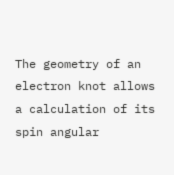The geometry of an electron knot allows a calculation of its spin angular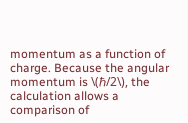momentum as a function of charge. Because the angular momentum is \(ℏ/2\), the calculation allows a comparison of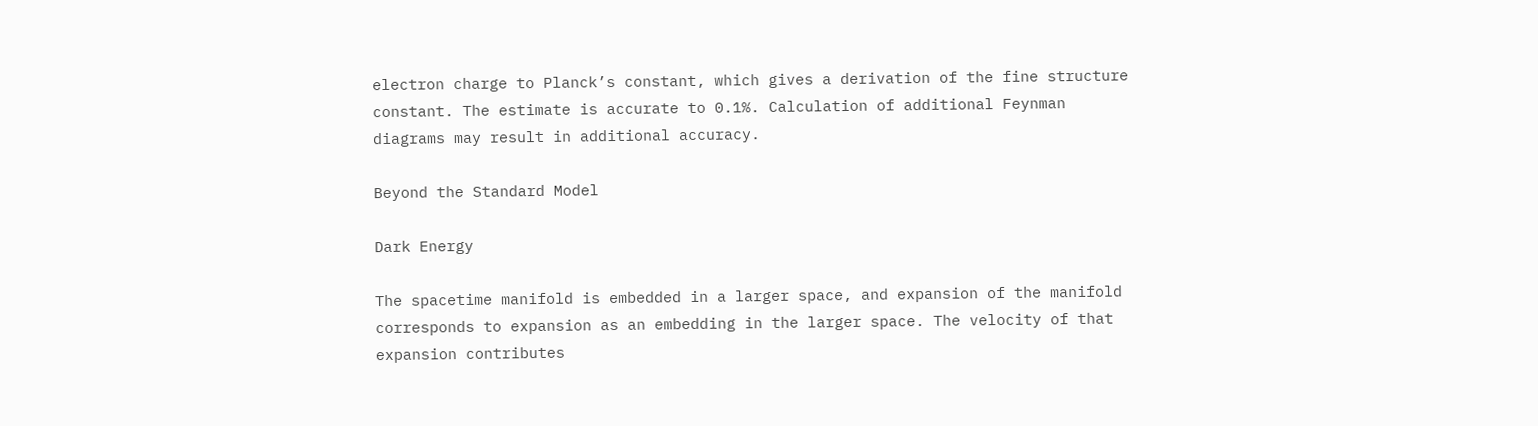electron charge to Planck’s constant, which gives a derivation of the fine structure constant. The estimate is accurate to 0.1%. Calculation of additional Feynman diagrams may result in additional accuracy.

Beyond the Standard Model

Dark Energy

The spacetime manifold is embedded in a larger space, and expansion of the manifold corresponds to expansion as an embedding in the larger space. The velocity of that expansion contributes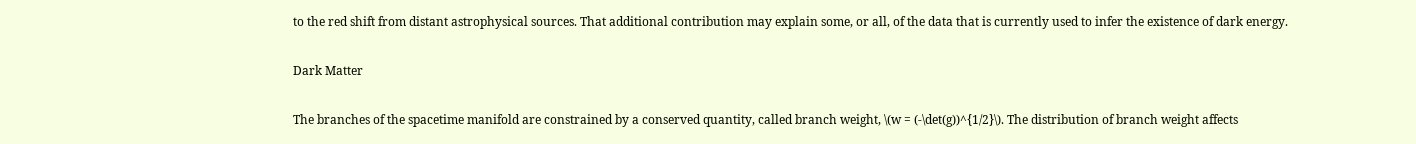to the red shift from distant astrophysical sources. That additional contribution may explain some, or all, of the data that is currently used to infer the existence of dark energy.

Dark Matter

The branches of the spacetime manifold are constrained by a conserved quantity, called branch weight, \(w = (-\det(g))^{1/2}\). The distribution of branch weight affects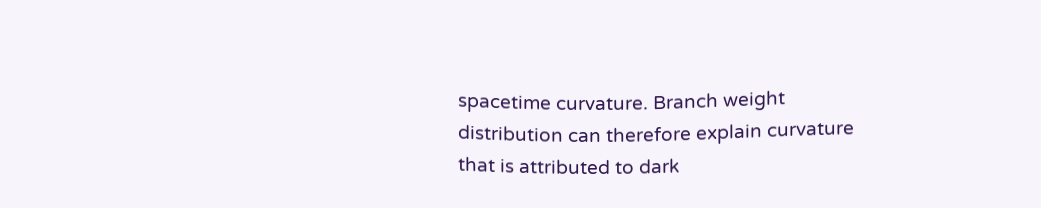spacetime curvature. Branch weight distribution can therefore explain curvature that is attributed to dark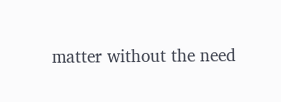matter without the need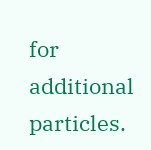for additional particles.